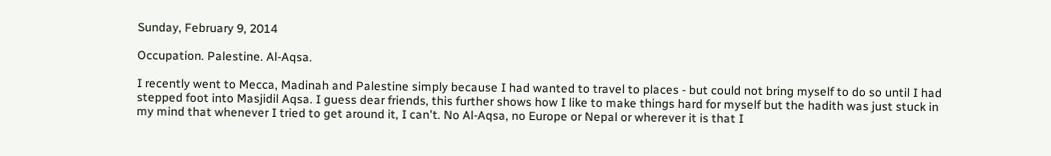Sunday, February 9, 2014

Occupation. Palestine. Al-Aqsa.

I recently went to Mecca, Madinah and Palestine simply because I had wanted to travel to places - but could not bring myself to do so until I had stepped foot into Masjidil Aqsa. I guess dear friends, this further shows how I like to make things hard for myself but the hadith was just stuck in my mind that whenever I tried to get around it, I can't. No Al-Aqsa, no Europe or Nepal or wherever it is that I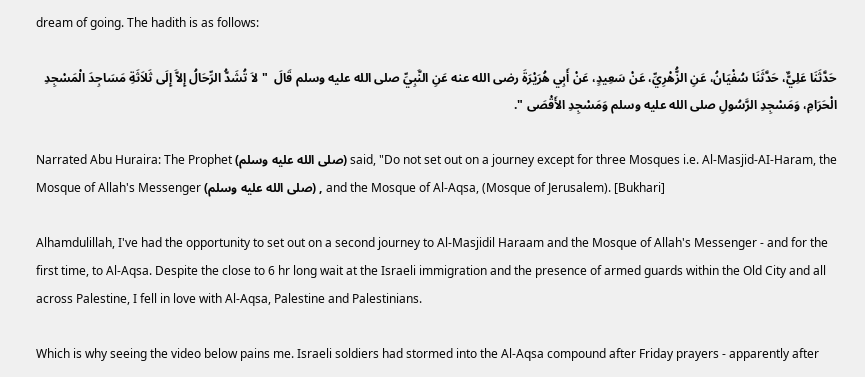dream of going. The hadith is as follows:

حَدَّثَنَا عَلِيٌّ، حَدَّثَنَا سُفْيَانُ، عَنِ الزُّهْرِيِّ، عَنْ سَعِيدٍ، عَنْ أَبِي هُرَيْرَةَ رضى الله عنه عَنِ النَّبِيِّ صلى الله عليه وسلم قَالَ  " لاَ تُشَدُّ الرِّحَالُ إِلاَّ إِلَى ثَلاَثَةِ مَسَاجِدَ الْمَسْجِدِ الْحَرَامِ، وَمَسْجِدِ الرَّسُولِ صلى الله عليه وسلم وَمَسْجِدِ الأَقْصَى ".

Narrated Abu Huraira: The Prophet (صلى الله عليه وسلم) said, "Do not set out on a journey except for three Mosques i.e. Al-Masjid-AI-Haram, the Mosque of Allah's Messenger (صلى الله عليه وسلم) , and the Mosque of Al-Aqsa, (Mosque of Jerusalem). [Bukhari]

Alhamdulillah, I've had the opportunity to set out on a second journey to Al-Masjidil Haraam and the Mosque of Allah's Messenger - and for the first time, to Al-Aqsa. Despite the close to 6 hr long wait at the Israeli immigration and the presence of armed guards within the Old City and all across Palestine, I fell in love with Al-Aqsa, Palestine and Palestinians.

Which is why seeing the video below pains me. Israeli soldiers had stormed into the Al-Aqsa compound after Friday prayers - apparently after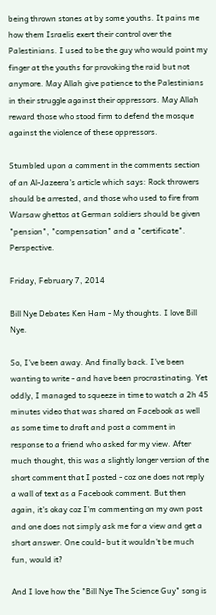being thrown stones at by some youths. It pains me how them Israelis exert their control over the Palestinians. I used to be the guy who would point my finger at the youths for provoking the raid but not anymore. May Allah give patience to the Palestinians in their struggle against their oppressors. May Allah reward those who stood firm to defend the mosque against the violence of these oppressors.

Stumbled upon a comment in the comments section of an Al-Jazeera's article which says: Rock throwers should be arrested, and those who used to fire from Warsaw ghettos at German soldiers should be given "pension", "compensation" and a "certificate". Perspective.

Friday, February 7, 2014

Bill Nye Debates Ken Ham - My thoughts. I love Bill Nye.

So, I've been away. And finally back. I've been wanting to write - and have been procrastinating. Yet oddly, I managed to squeeze in time to watch a 2h 45 minutes video that was shared on Facebook as well as some time to draft and post a comment in response to a friend who asked for my view. After much thought, this was a slightly longer version of the short comment that I posted - coz one does not reply a wall of text as a Facebook comment. But then again, it's okay coz I'm commenting on my own post and one does not simply ask me for a view and get a short answer. One could- but it wouldn't be much fun, would it?

And I love how the "Bill Nye The Science Guy" song is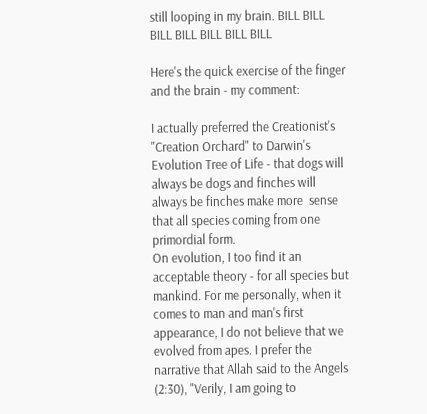still looping in my brain. BILL BILL BILL BILL BILL BILL BILL

Here's the quick exercise of the finger and the brain - my comment:

I actually preferred the Creationist's "Creation Orchard" to Darwin's Evolution Tree of Life - that dogs will always be dogs and finches will always be finches make more  sense that all species coming from one primordial form.
On evolution, I too find it an acceptable theory - for all species but mankind. For me personally, when it comes to man and man's first appearance, I do not believe that we evolved from apes. I prefer the narrative that Allah said to the Angels (2:30), "Verily, I am going to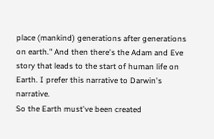place (mankind) generations after generations on earth." And then there's the Adam and Eve story that leads to the start of human life on Earth. I prefer this narrative to Darwin's narrative.
So the Earth must've been created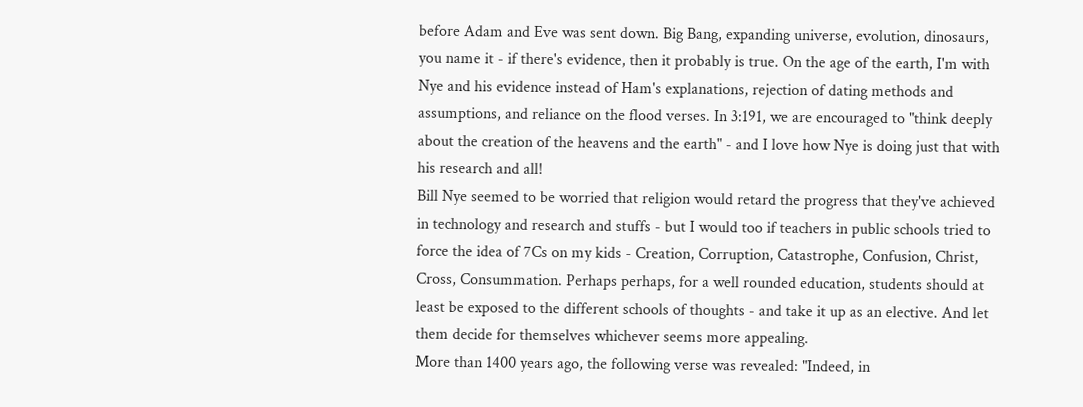before Adam and Eve was sent down. Big Bang, expanding universe, evolution, dinosaurs, you name it - if there's evidence, then it probably is true. On the age of the earth, I'm with Nye and his evidence instead of Ham's explanations, rejection of dating methods and assumptions, and reliance on the flood verses. In 3:191, we are encouraged to "think deeply about the creation of the heavens and the earth" - and I love how Nye is doing just that with his research and all!
Bill Nye seemed to be worried that religion would retard the progress that they've achieved in technology and research and stuffs - but I would too if teachers in public schools tried to force the idea of 7Cs on my kids - Creation, Corruption, Catastrophe, Confusion, Christ, Cross, Consummation. Perhaps perhaps, for a well rounded education, students should at least be exposed to the different schools of thoughts - and take it up as an elective. And let them decide for themselves whichever seems more appealing.
More than 1400 years ago, the following verse was revealed: "Indeed, in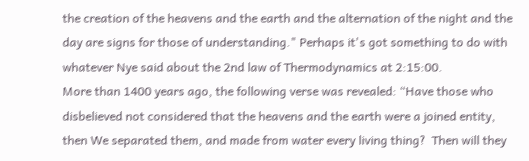the creation of the heavens and the earth and the alternation of the night and the day are signs for those of understanding." Perhaps it's got something to do with whatever Nye said about the 2nd law of Thermodynamics at 2:15:00.
More than 1400 years ago, the following verse was revealed: “Have those who disbelieved not considered that the heavens and the earth were a joined entity, then We separated them, and made from water every living thing?  Then will they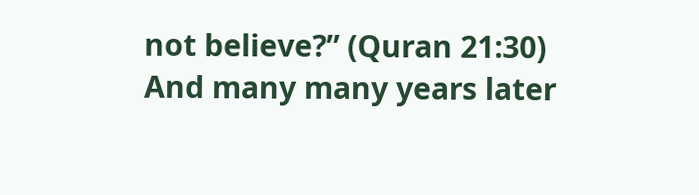not believe?” (Quran 21:30)
And many many years later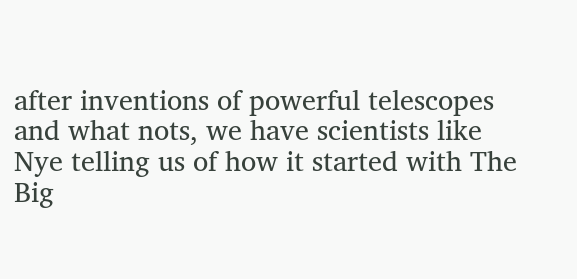after inventions of powerful telescopes and what nots, we have scientists like Nye telling us of how it started with The Big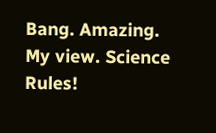Bang. Amazing.
My view. Science Rules!